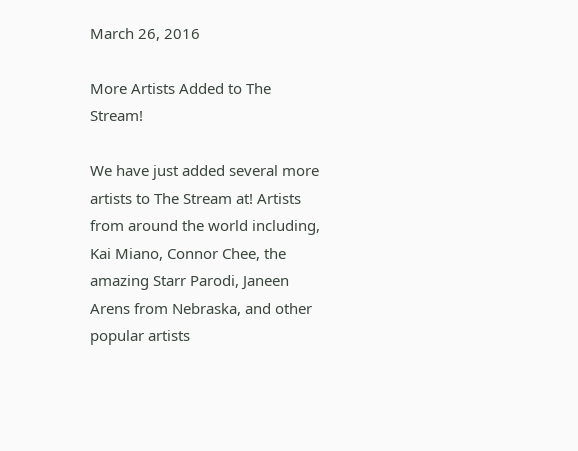March 26, 2016

More Artists Added to The Stream!

We have just added several more artists to The Stream at! Artists from around the world including, Kai Miano, Connor Chee, the amazing Starr Parodi, Janeen Arens from Nebraska, and other popular artists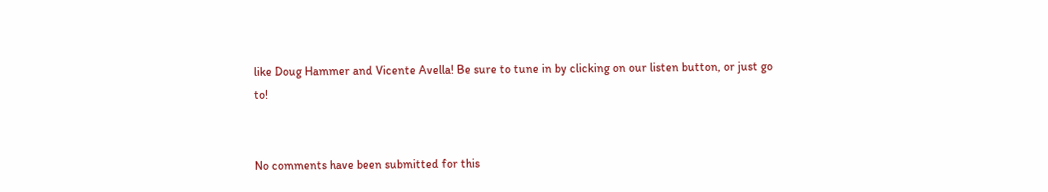like Doug Hammer and Vicente Avella! Be sure to tune in by clicking on our listen button, or just go to!


No comments have been submitted for this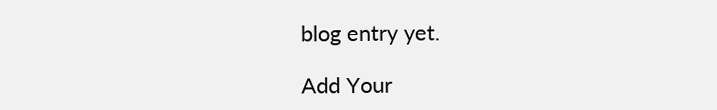blog entry yet.

Add Your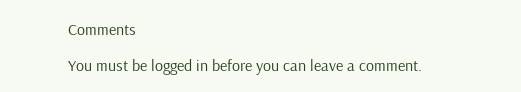Comments

You must be logged in before you can leave a comment.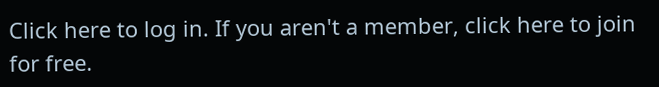Click here to log in. If you aren't a member, click here to join for free.